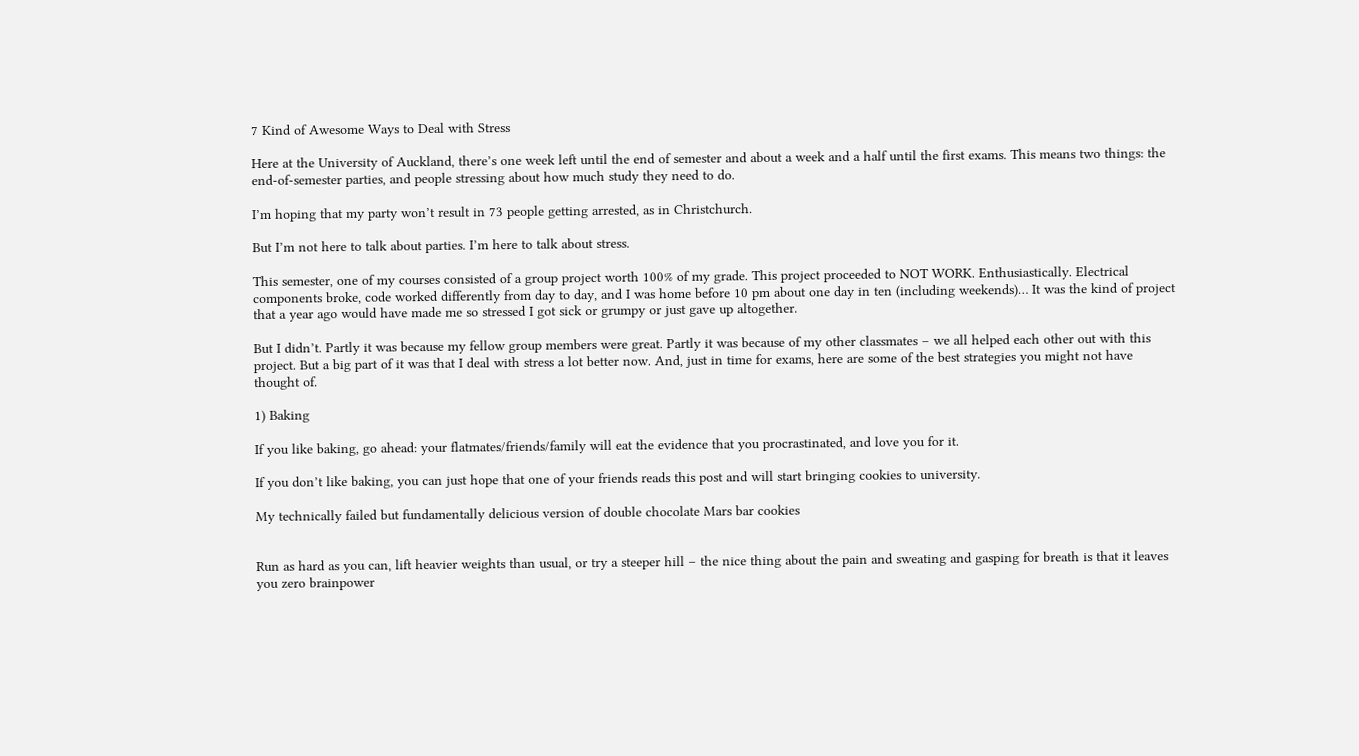7 Kind of Awesome Ways to Deal with Stress

Here at the University of Auckland, there’s one week left until the end of semester and about a week and a half until the first exams. This means two things: the end-of-semester parties, and people stressing about how much study they need to do.

I’m hoping that my party won’t result in 73 people getting arrested, as in Christchurch.

But I’m not here to talk about parties. I’m here to talk about stress.

This semester, one of my courses consisted of a group project worth 100% of my grade. This project proceeded to NOT WORK. Enthusiastically. Electrical components broke, code worked differently from day to day, and I was home before 10 pm about one day in ten (including weekends)… It was the kind of project that a year ago would have made me so stressed I got sick or grumpy or just gave up altogether.

But I didn’t. Partly it was because my fellow group members were great. Partly it was because of my other classmates – we all helped each other out with this project. But a big part of it was that I deal with stress a lot better now. And, just in time for exams, here are some of the best strategies you might not have thought of.

1) Baking

If you like baking, go ahead: your flatmates/friends/family will eat the evidence that you procrastinated, and love you for it.

If you don’t like baking, you can just hope that one of your friends reads this post and will start bringing cookies to university.

My technically failed but fundamentally delicious version of double chocolate Mars bar cookies


Run as hard as you can, lift heavier weights than usual, or try a steeper hill – the nice thing about the pain and sweating and gasping for breath is that it leaves you zero brainpower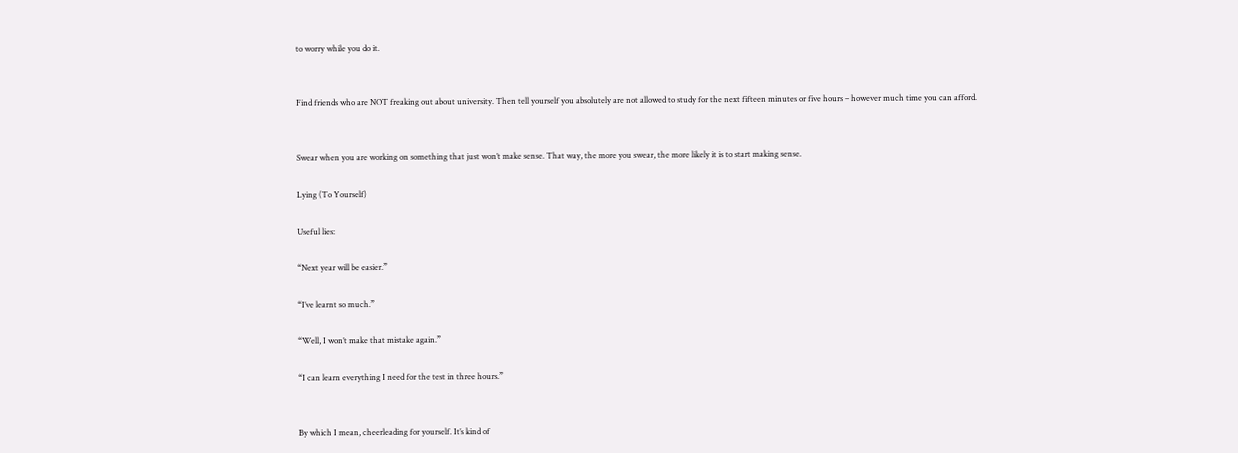to worry while you do it.


Find friends who are NOT freaking out about university. Then tell yourself you absolutely are not allowed to study for the next fifteen minutes or five hours – however much time you can afford.


Swear when you are working on something that just won’t make sense. That way, the more you swear, the more likely it is to start making sense.

Lying (To Yourself)

Useful lies:

“Next year will be easier.”

“I’ve learnt so much.”

“Well, I won’t make that mistake again.”

“I can learn everything I need for the test in three hours.”


By which I mean, cheerleading for yourself. It’s kind of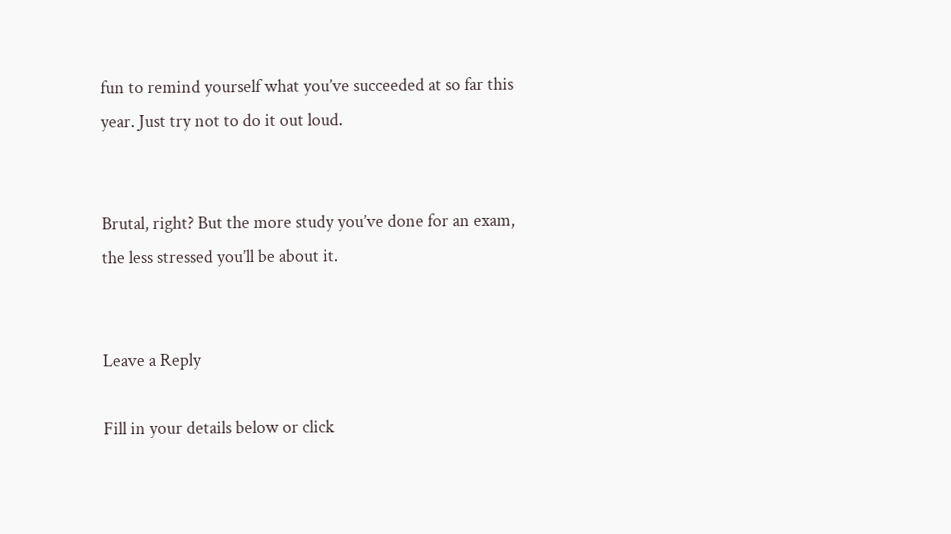fun to remind yourself what you’ve succeeded at so far this year. Just try not to do it out loud.


Brutal, right? But the more study you’ve done for an exam, the less stressed you’ll be about it.


Leave a Reply

Fill in your details below or click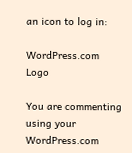an icon to log in:

WordPress.com Logo

You are commenting using your WordPress.com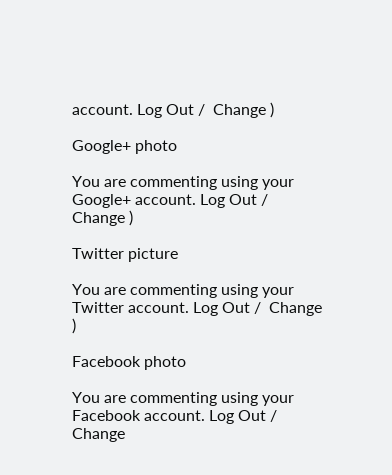account. Log Out /  Change )

Google+ photo

You are commenting using your Google+ account. Log Out /  Change )

Twitter picture

You are commenting using your Twitter account. Log Out /  Change )

Facebook photo

You are commenting using your Facebook account. Log Out /  Change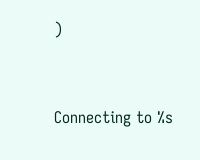)


Connecting to %s